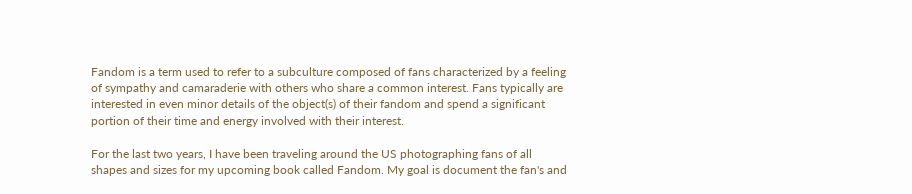Fandom is a term used to refer to a subculture composed of fans characterized by a feeling of sympathy and camaraderie with others who share a common interest. Fans typically are interested in even minor details of the object(s) of their fandom and spend a significant portion of their time and energy involved with their interest.

For the last two years, I have been traveling around the US photographing fans of all shapes and sizes for my upcoming book called Fandom. My goal is document the fan's and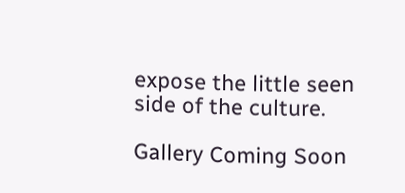expose the little seen side of the culture.

Gallery Coming Soon